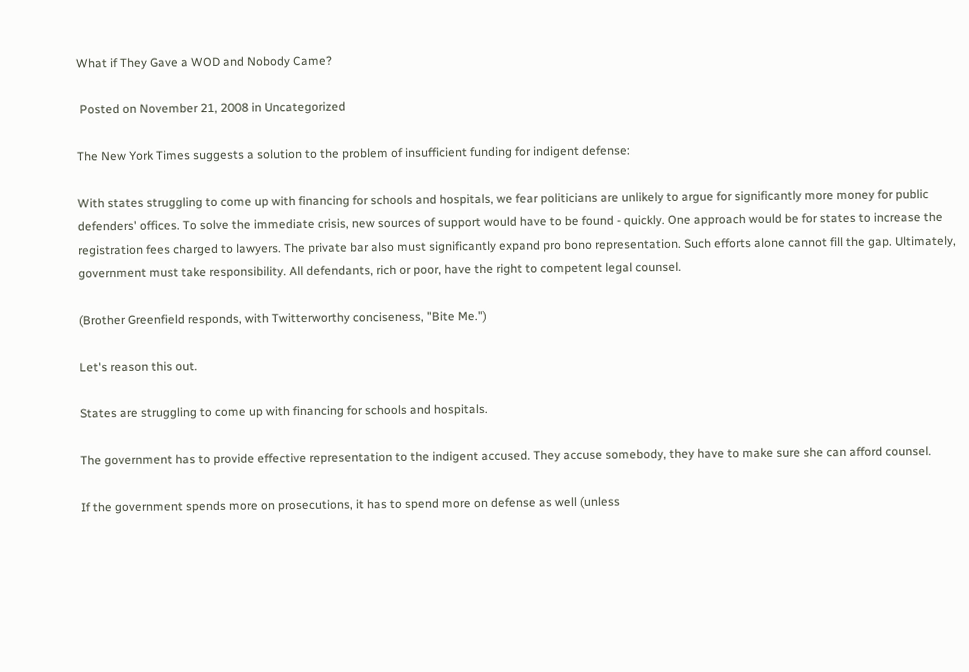What if They Gave a WOD and Nobody Came?

 Posted on November 21, 2008 in Uncategorized

The New York Times suggests a solution to the problem of insufficient funding for indigent defense:

With states struggling to come up with financing for schools and hospitals, we fear politicians are unlikely to argue for significantly more money for public defenders' offices. To solve the immediate crisis, new sources of support would have to be found - quickly. One approach would be for states to increase the registration fees charged to lawyers. The private bar also must significantly expand pro bono representation. Such efforts alone cannot fill the gap. Ultimately, government must take responsibility. All defendants, rich or poor, have the right to competent legal counsel.

(Brother Greenfield responds, with Twitterworthy conciseness, "Bite Me.")

Let's reason this out.

States are struggling to come up with financing for schools and hospitals.

The government has to provide effective representation to the indigent accused. They accuse somebody, they have to make sure she can afford counsel.

If the government spends more on prosecutions, it has to spend more on defense as well (unless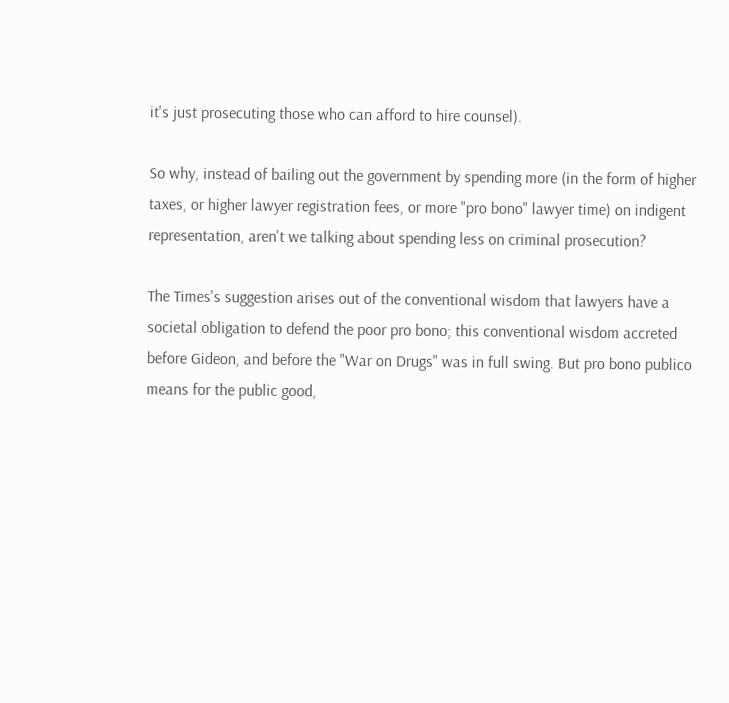it's just prosecuting those who can afford to hire counsel).

So why, instead of bailing out the government by spending more (in the form of higher taxes, or higher lawyer registration fees, or more "pro bono" lawyer time) on indigent representation, aren't we talking about spending less on criminal prosecution?

The Times's suggestion arises out of the conventional wisdom that lawyers have a societal obligation to defend the poor pro bono; this conventional wisdom accreted before Gideon, and before the "War on Drugs" was in full swing. But pro bono publico means for the public good,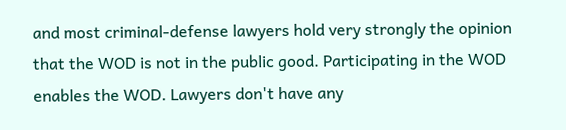and most criminal-defense lawyers hold very strongly the opinion that the WOD is not in the public good. Participating in the WOD enables the WOD. Lawyers don't have any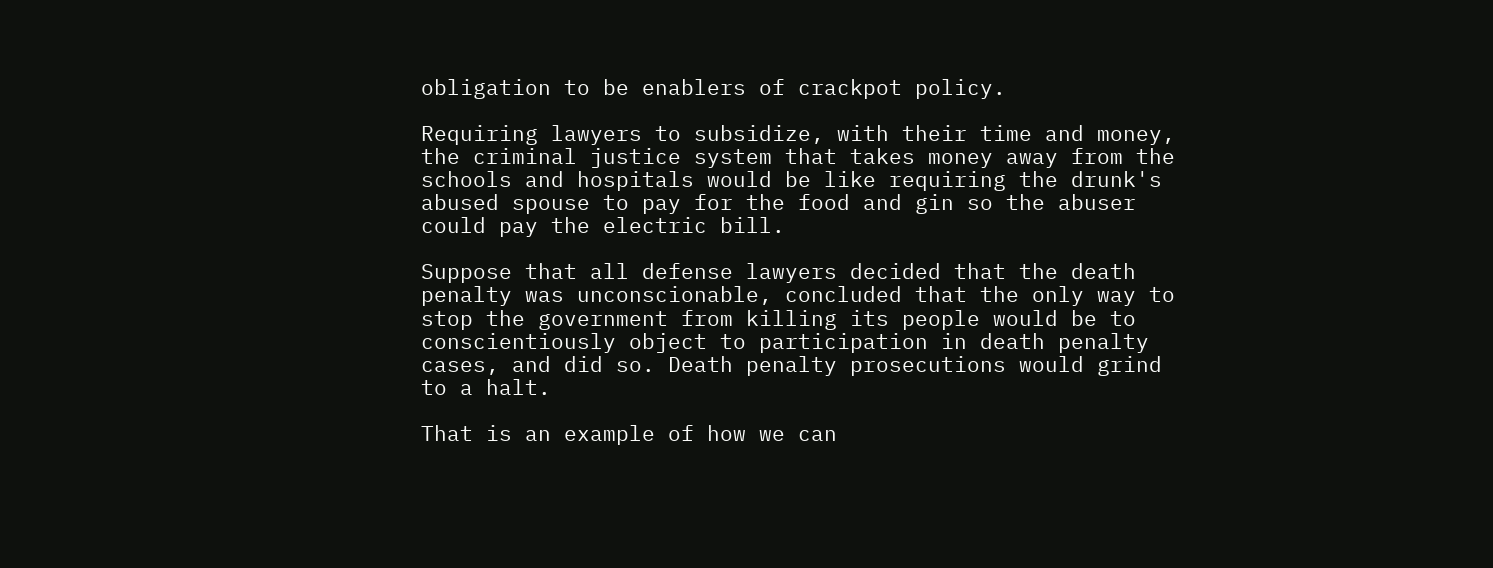obligation to be enablers of crackpot policy.

Requiring lawyers to subsidize, with their time and money, the criminal justice system that takes money away from the schools and hospitals would be like requiring the drunk's abused spouse to pay for the food and gin so the abuser could pay the electric bill.

Suppose that all defense lawyers decided that the death penalty was unconscionable, concluded that the only way to stop the government from killing its people would be to conscientiously object to participation in death penalty cases, and did so. Death penalty prosecutions would grind to a halt.

That is an example of how we can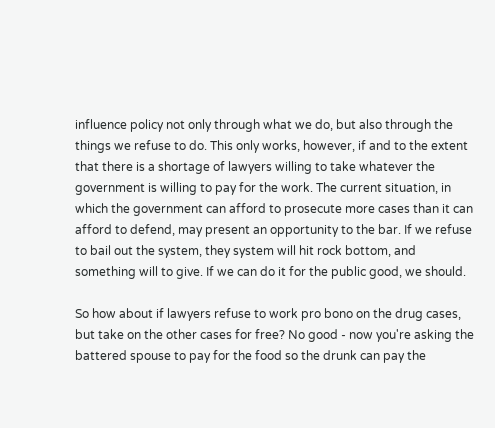influence policy not only through what we do, but also through the things we refuse to do. This only works, however, if and to the extent that there is a shortage of lawyers willing to take whatever the government is willing to pay for the work. The current situation, in which the government can afford to prosecute more cases than it can afford to defend, may present an opportunity to the bar. If we refuse to bail out the system, they system will hit rock bottom, and something will to give. If we can do it for the public good, we should.

So how about if lawyers refuse to work pro bono on the drug cases, but take on the other cases for free? No good - now you're asking the battered spouse to pay for the food so the drunk can pay the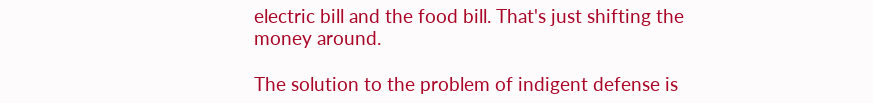electric bill and the food bill. That's just shifting the money around.

The solution to the problem of indigent defense is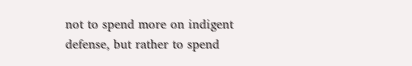not to spend more on indigent defense, but rather to spend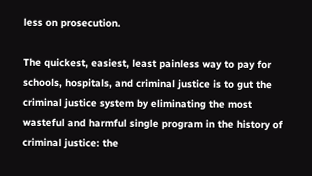less on prosecution.

The quickest, easiest, least painless way to pay for schools, hospitals, and criminal justice is to gut the criminal justice system by eliminating the most wasteful and harmful single program in the history of criminal justice: the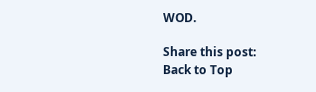WOD.

Share this post:
Back to Top